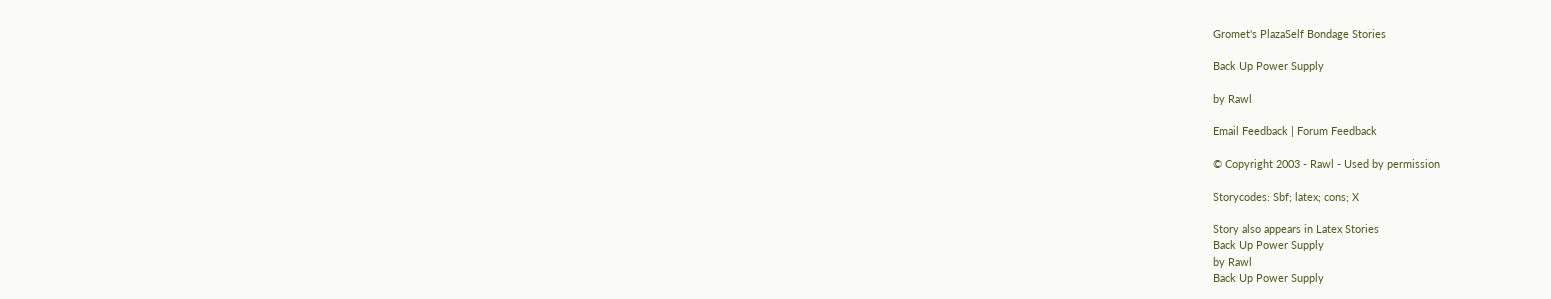Gromet's PlazaSelf Bondage Stories

Back Up Power Supply

by Rawl

Email Feedback | Forum Feedback

© Copyright 2003 - Rawl - Used by permission

Storycodes: Sbf; latex; cons; X

Story also appears in Latex Stories
Back Up Power Supply
by Rawl
Back Up Power Supply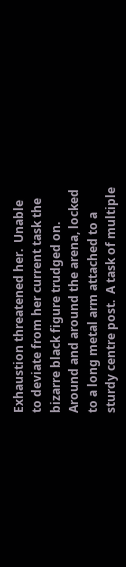Exhaustion threatened her.  Unable to deviate from her current task the bizarre black figure trudged on.  Around and around the arena, locked to a long metal arm attached to a sturdy centre post.  A task of multiple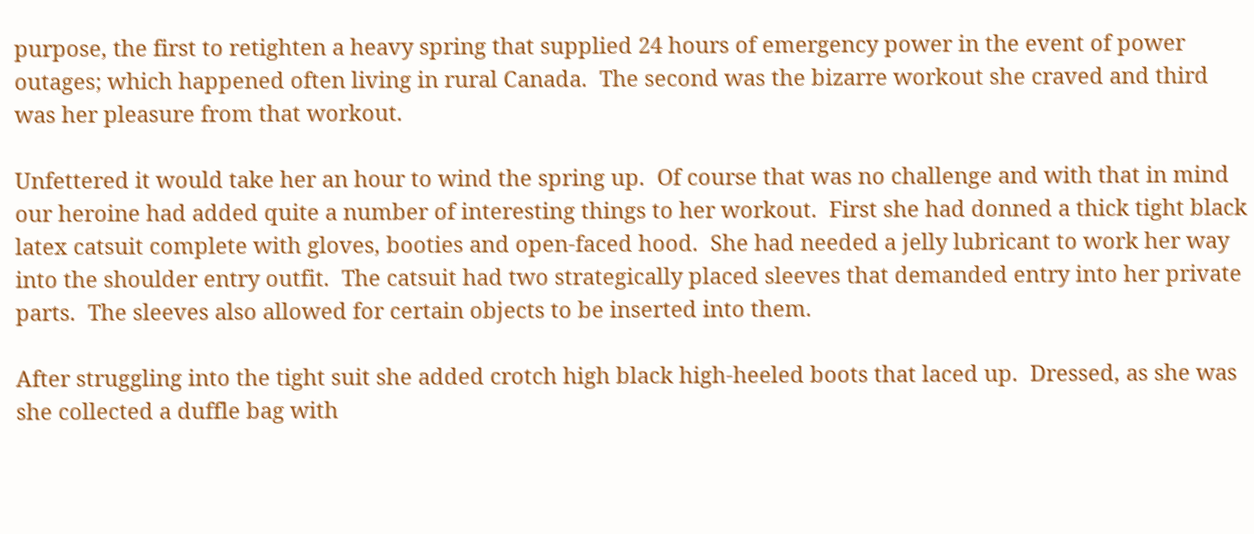purpose, the first to retighten a heavy spring that supplied 24 hours of emergency power in the event of power outages; which happened often living in rural Canada.  The second was the bizarre workout she craved and third was her pleasure from that workout.

Unfettered it would take her an hour to wind the spring up.  Of course that was no challenge and with that in mind our heroine had added quite a number of interesting things to her workout.  First she had donned a thick tight black latex catsuit complete with gloves, booties and open-faced hood.  She had needed a jelly lubricant to work her way into the shoulder entry outfit.  The catsuit had two strategically placed sleeves that demanded entry into her private parts.  The sleeves also allowed for certain objects to be inserted into them.

After struggling into the tight suit she added crotch high black high-heeled boots that laced up.  Dressed, as she was she collected a duffle bag with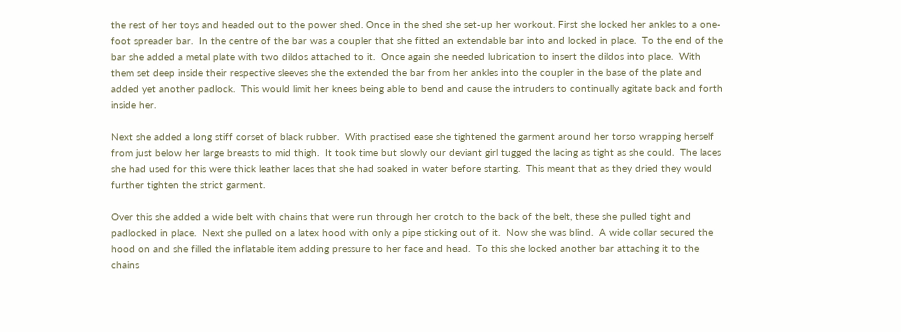the rest of her toys and headed out to the power shed. Once in the shed she set-up her workout. First she locked her ankles to a one-foot spreader bar.  In the centre of the bar was a coupler that she fitted an extendable bar into and locked in place.  To the end of the bar she added a metal plate with two dildos attached to it.  Once again she needed lubrication to insert the dildos into place.  With them set deep inside their respective sleeves she the extended the bar from her ankles into the coupler in the base of the plate and added yet another padlock.  This would limit her knees being able to bend and cause the intruders to continually agitate back and forth inside her.

Next she added a long stiff corset of black rubber.  With practised ease she tightened the garment around her torso wrapping herself from just below her large breasts to mid thigh.  It took time but slowly our deviant girl tugged the lacing as tight as she could.  The laces she had used for this were thick leather laces that she had soaked in water before starting.  This meant that as they dried they would further tighten the strict garment.

Over this she added a wide belt with chains that were run through her crotch to the back of the belt, these she pulled tight and padlocked in place.  Next she pulled on a latex hood with only a pipe sticking out of it.  Now she was blind.  A wide collar secured the hood on and she filled the inflatable item adding pressure to her face and head.  To this she locked another bar attaching it to the chains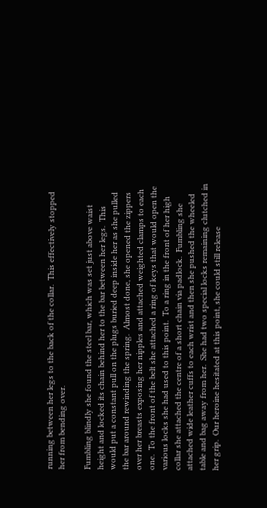running between her legs to the back of the collar.  This effectively stopped her from bending over.

Fumbling blindly she found the steel bar, which was set just above waist height and locked its chain behind her to the bar between her legs.  This would put a constant pull on the plugs buried deep inside her as she pulled the bar around rewinding the spring.  Almost done, she opened the zippers over her breasts exposing her nipples and attached weighted clamps to each one.  To the front of the belt she attached a ring of keys that would open the various locks she had used to this point.  To a ring in the front of her high collar she attached the centre of a short chain via padlock.  Fumbling she attached wide leather cuffs to each wrist and then she pushed the wheeled table and bag away from her.  She had two special locks remaining clutched in her grip.  Our heroine hesitated at this point, she could still release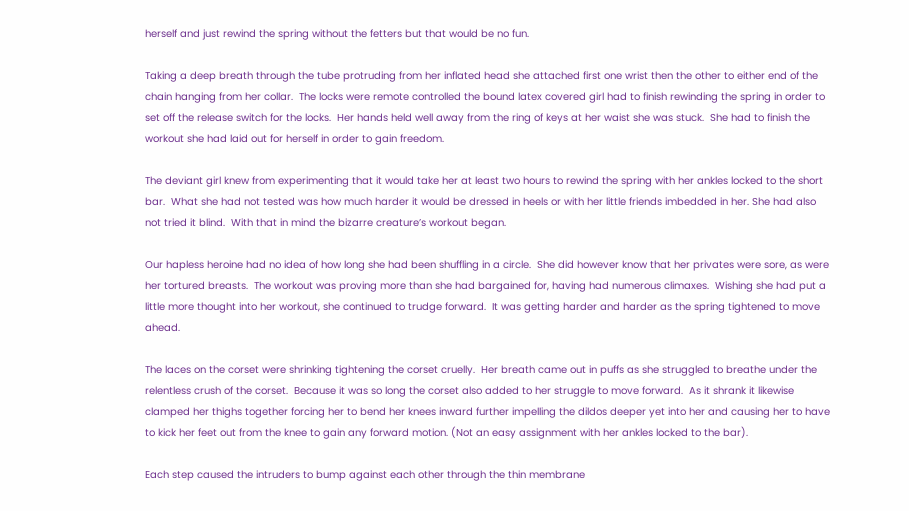herself and just rewind the spring without the fetters but that would be no fun.

Taking a deep breath through the tube protruding from her inflated head she attached first one wrist then the other to either end of the chain hanging from her collar.  The locks were remote controlled the bound latex covered girl had to finish rewinding the spring in order to set off the release switch for the locks.  Her hands held well away from the ring of keys at her waist she was stuck.  She had to finish the workout she had laid out for herself in order to gain freedom.

The deviant girl knew from experimenting that it would take her at least two hours to rewind the spring with her ankles locked to the short bar.  What she had not tested was how much harder it would be dressed in heels or with her little friends imbedded in her. She had also not tried it blind.  With that in mind the bizarre creature’s workout began.

Our hapless heroine had no idea of how long she had been shuffling in a circle.  She did however know that her privates were sore, as were her tortured breasts.  The workout was proving more than she had bargained for, having had numerous climaxes.  Wishing she had put a little more thought into her workout, she continued to trudge forward.  It was getting harder and harder as the spring tightened to move ahead.

The laces on the corset were shrinking tightening the corset cruelly.  Her breath came out in puffs as she struggled to breathe under the relentless crush of the corset.  Because it was so long the corset also added to her struggle to move forward.  As it shrank it likewise clamped her thighs together forcing her to bend her knees inward further impelling the dildos deeper yet into her and causing her to have to kick her feet out from the knee to gain any forward motion. (Not an easy assignment with her ankles locked to the bar).

Each step caused the intruders to bump against each other through the thin membrane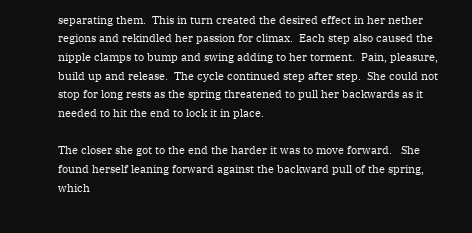separating them.  This in turn created the desired effect in her nether regions and rekindled her passion for climax.  Each step also caused the nipple clamps to bump and swing adding to her torment.  Pain, pleasure, build up and release.  The cycle continued step after step.  She could not stop for long rests as the spring threatened to pull her backwards as it needed to hit the end to lock it in place.

The closer she got to the end the harder it was to move forward.   She found herself leaning forward against the backward pull of the spring, which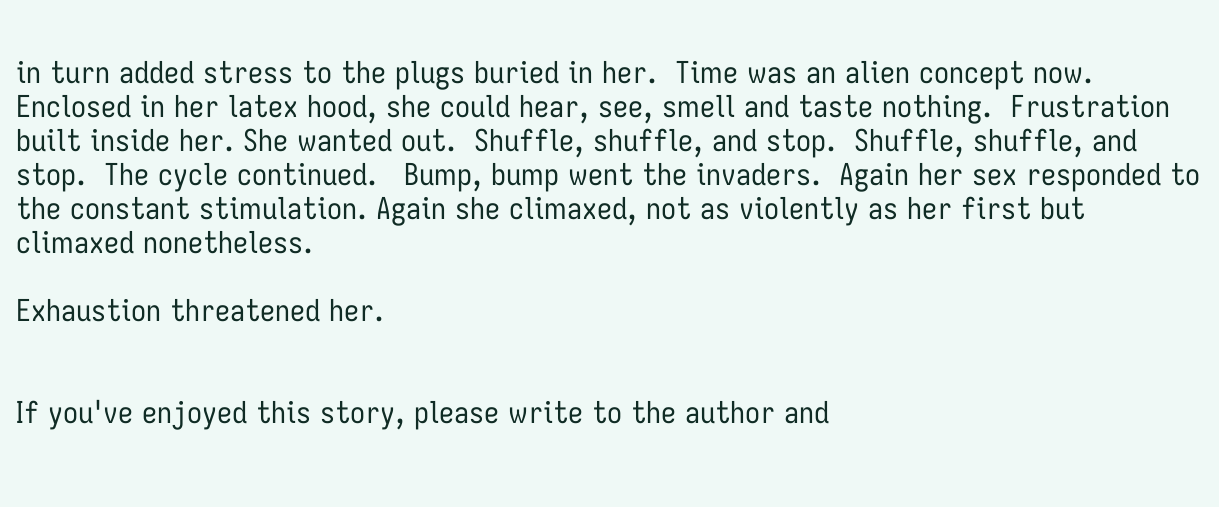in turn added stress to the plugs buried in her.  Time was an alien concept now.  Enclosed in her latex hood, she could hear, see, smell and taste nothing.  Frustration built inside her. She wanted out.  Shuffle, shuffle, and stop.  Shuffle, shuffle, and stop.  The cycle continued.   Bump, bump went the invaders.  Again her sex responded to the constant stimulation. Again she climaxed, not as violently as her first but climaxed nonetheless.

Exhaustion threatened her.


If you've enjoyed this story, please write to the author and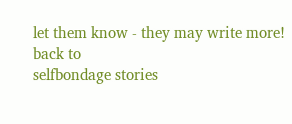let them know - they may write more!
back to
selfbondage stories